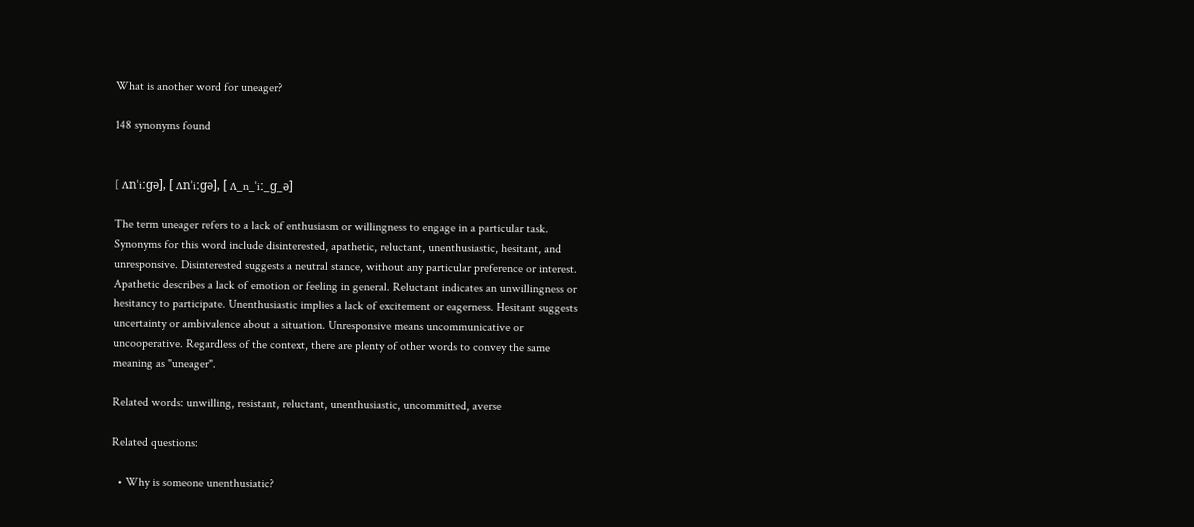What is another word for uneager?

148 synonyms found


[ ʌnˈiːɡə], [ ʌnˈiːɡə], [ ʌ_n_ˈiː_ɡ_ə]

The term uneager refers to a lack of enthusiasm or willingness to engage in a particular task. Synonyms for this word include disinterested, apathetic, reluctant, unenthusiastic, hesitant, and unresponsive. Disinterested suggests a neutral stance, without any particular preference or interest. Apathetic describes a lack of emotion or feeling in general. Reluctant indicates an unwillingness or hesitancy to participate. Unenthusiastic implies a lack of excitement or eagerness. Hesitant suggests uncertainty or ambivalence about a situation. Unresponsive means uncommunicative or uncooperative. Regardless of the context, there are plenty of other words to convey the same meaning as "uneager".

Related words: unwilling, resistant, reluctant, unenthusiastic, uncommitted, averse

Related questions:

  • Why is someone unenthusiatic?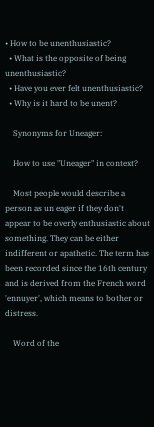• How to be unenthusiastic?
  • What is the opposite of being unenthusiastic?
  • Have you ever felt unenthusiastic?
  • Why is it hard to be unent?

    Synonyms for Uneager:

    How to use "Uneager" in context?

    Most people would describe a person as un eager if they don't appear to be overly enthusiastic about something. They can be either indifferent or apathetic. The term has been recorded since the 16th century and is derived from the French word 'ennuyer', which means to bother or distress.

    Word of the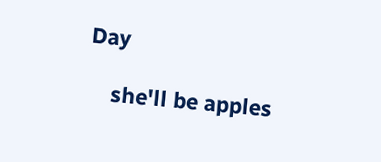Day

    she'll be apples